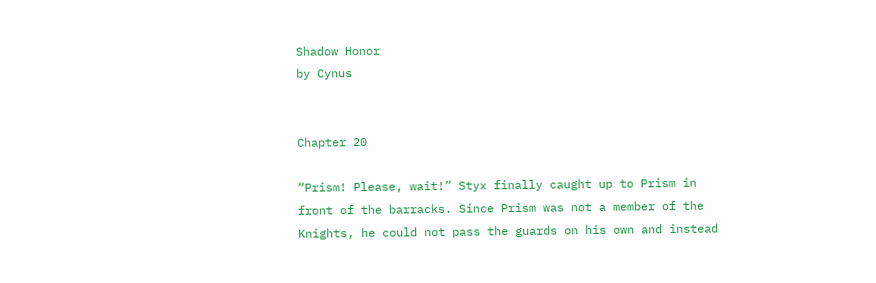Shadow Honor
by Cynus


Chapter 20

“Prism! Please, wait!” Styx finally caught up to Prism in front of the barracks. Since Prism was not a member of the Knights, he could not pass the guards on his own and instead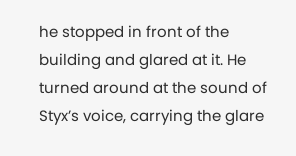he stopped in front of the building and glared at it. He turned around at the sound of Styx’s voice, carrying the glare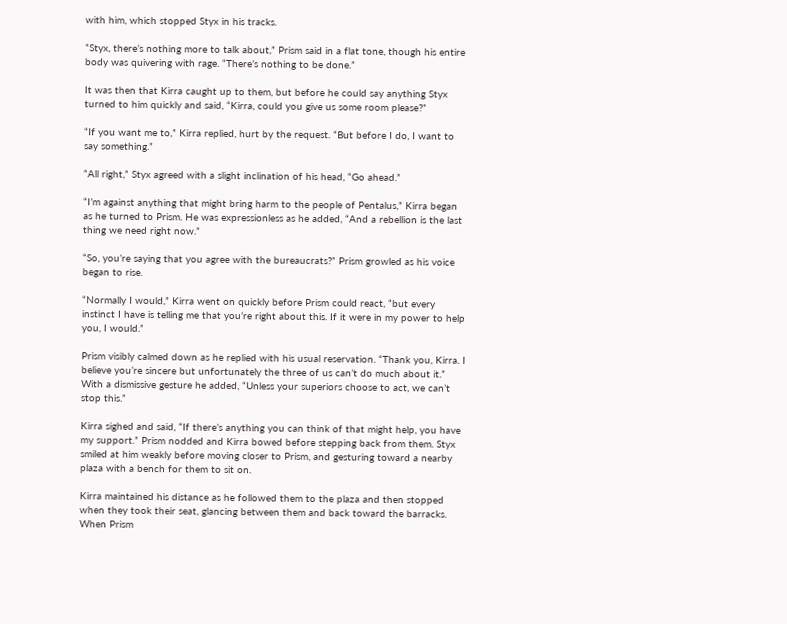with him, which stopped Styx in his tracks.

“Styx, there’s nothing more to talk about,” Prism said in a flat tone, though his entire body was quivering with rage. “There’s nothing to be done.”

It was then that Kirra caught up to them, but before he could say anything Styx turned to him quickly and said, “Kirra, could you give us some room please?”

“If you want me to,” Kirra replied, hurt by the request. “But before I do, I want to say something.”

“All right,” Styx agreed with a slight inclination of his head, “Go ahead.”

“I’m against anything that might bring harm to the people of Pentalus,” Kirra began as he turned to Prism. He was expressionless as he added, “And a rebellion is the last thing we need right now.”

“So, you’re saying that you agree with the bureaucrats?” Prism growled as his voice began to rise.

“Normally I would,” Kirra went on quickly before Prism could react, “but every instinct I have is telling me that you’re right about this. If it were in my power to help you, I would.”

Prism visibly calmed down as he replied with his usual reservation. “Thank you, Kirra. I believe you’re sincere but unfortunately the three of us can’t do much about it.” With a dismissive gesture he added, “Unless your superiors choose to act, we can’t stop this.”

Kirra sighed and said, “If there’s anything you can think of that might help, you have my support.” Prism nodded and Kirra bowed before stepping back from them. Styx smiled at him weakly before moving closer to Prism, and gesturing toward a nearby plaza with a bench for them to sit on.

Kirra maintained his distance as he followed them to the plaza and then stopped when they took their seat, glancing between them and back toward the barracks. When Prism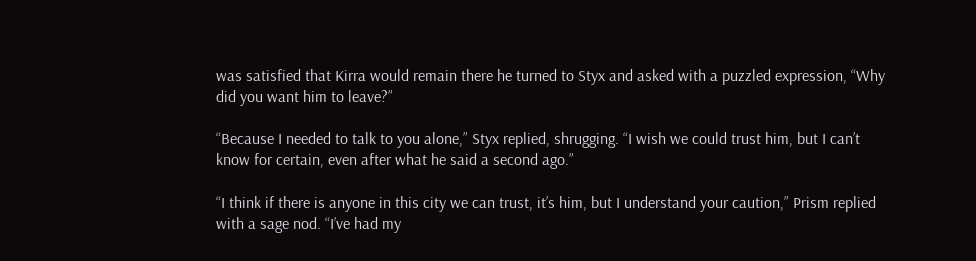was satisfied that Kirra would remain there he turned to Styx and asked with a puzzled expression, “Why did you want him to leave?”

“Because I needed to talk to you alone,” Styx replied, shrugging. “I wish we could trust him, but I can’t know for certain, even after what he said a second ago.”

“I think if there is anyone in this city we can trust, it’s him, but I understand your caution,” Prism replied with a sage nod. “I’ve had my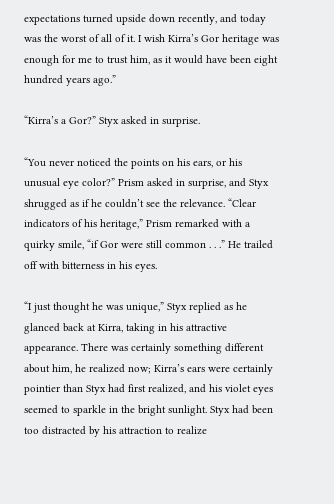expectations turned upside down recently, and today was the worst of all of it. I wish Kirra’s Gor heritage was enough for me to trust him, as it would have been eight hundred years ago.”

“Kirra’s a Gor?” Styx asked in surprise.

“You never noticed the points on his ears, or his unusual eye color?” Prism asked in surprise, and Styx shrugged as if he couldn’t see the relevance. “Clear indicators of his heritage,” Prism remarked with a quirky smile, “if Gor were still common . . .” He trailed off with bitterness in his eyes.

“I just thought he was unique,” Styx replied as he glanced back at Kirra, taking in his attractive appearance. There was certainly something different about him, he realized now; Kirra’s ears were certainly pointier than Styx had first realized, and his violet eyes seemed to sparkle in the bright sunlight. Styx had been too distracted by his attraction to realize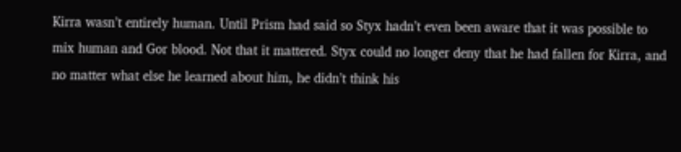Kirra wasn’t entirely human. Until Prism had said so Styx hadn’t even been aware that it was possible to mix human and Gor blood. Not that it mattered. Styx could no longer deny that he had fallen for Kirra, and no matter what else he learned about him, he didn’t think his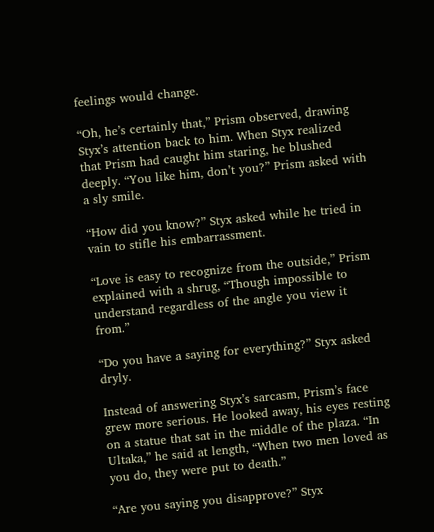feelings would change.

“Oh, he’s certainly that,” Prism observed, drawing Styx’s attention back to him. When Styx realized that Prism had caught him staring, he blushed deeply. “You like him, don’t you?” Prism asked with a sly smile.

“How did you know?” Styx asked while he tried in vain to stifle his embarrassment.

“Love is easy to recognize from the outside,” Prism explained with a shrug, “Though impossible to understand regardless of the angle you view it from.”

“Do you have a saying for everything?” Styx asked dryly.

Instead of answering Styx’s sarcasm, Prism’s face grew more serious. He looked away, his eyes resting on a statue that sat in the middle of the plaza. “In Ultaka,” he said at length, “When two men loved as you do, they were put to death.”

“Are you saying you disapprove?” Styx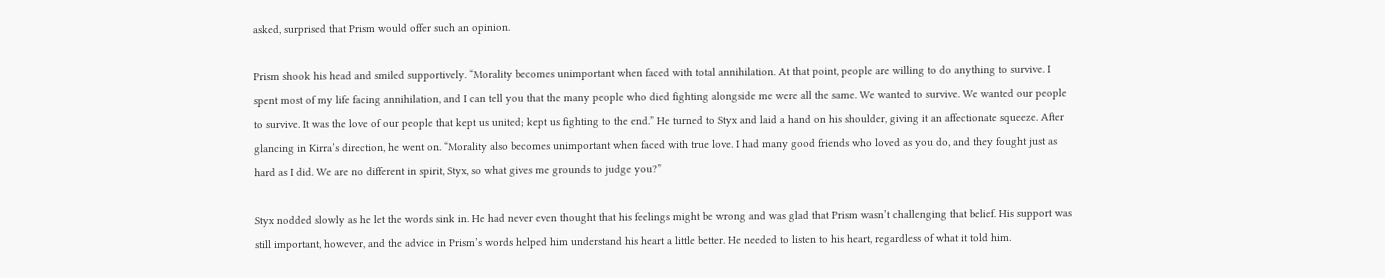asked, surprised that Prism would offer such an opinion.

Prism shook his head and smiled supportively. “Morality becomes unimportant when faced with total annihilation. At that point, people are willing to do anything to survive. I spent most of my life facing annihilation, and I can tell you that the many people who died fighting alongside me were all the same. We wanted to survive. We wanted our people to survive. It was the love of our people that kept us united; kept us fighting to the end.” He turned to Styx and laid a hand on his shoulder, giving it an affectionate squeeze. After glancing in Kirra’s direction, he went on. “Morality also becomes unimportant when faced with true love. I had many good friends who loved as you do, and they fought just as hard as I did. We are no different in spirit, Styx, so what gives me grounds to judge you?”

Styx nodded slowly as he let the words sink in. He had never even thought that his feelings might be wrong and was glad that Prism wasn’t challenging that belief. His support was still important, however, and the advice in Prism’s words helped him understand his heart a little better. He needed to listen to his heart, regardless of what it told him.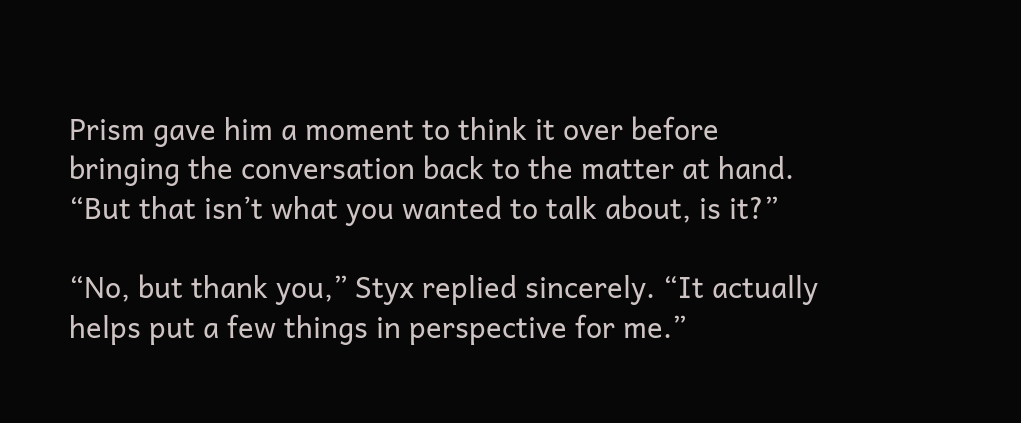Prism gave him a moment to think it over before bringing the conversation back to the matter at hand. “But that isn’t what you wanted to talk about, is it?”

“No, but thank you,” Styx replied sincerely. “It actually helps put a few things in perspective for me.”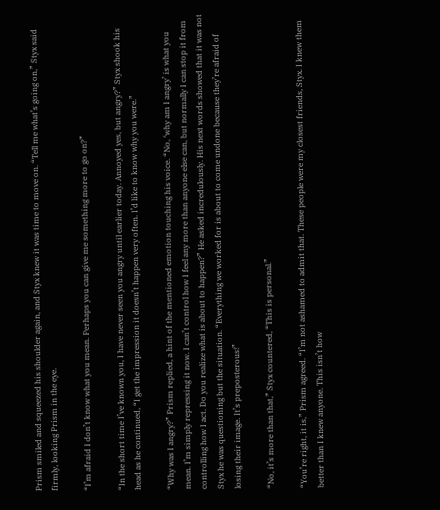Prism smiled and squeezed his shoulder again, and Styx knew it was time to move on. “Tell me what’s going on,” Styx said firmly, looking Prism in the eye.

“I’m afraid I don’t know what you mean. Perhaps you can give me something more to go on?”

“In the short time I’ve known you, I have never seen you angry until earlier today. Annoyed yes, but angry?” Styx shook his head as he continued, “I get the impression it doesn’t happen very often. I’d like to know why you were.”

“Why was I angry?” Prism replied, a hint of the mentioned emotion touching his voice. “No, ‘why am I angry’ is what you mean. I’m simply repressing it now. I can’t control how I feel any more than anyone else can, but normally I can stop it from controlling how I act. Do you realize what is about to happen?” He asked incredulously. His next words showed that it was not Styx he was questioning but the situation. “Everything we worked for is about to come undone because they’re afraid of losing their image. It’s preposterous!”

“No, it’s more than that,” Styx countered, “This is personal.”

“You’re right, it is,” Prism agreed. “I’m not ashamed to admit that. These people were my closest friends, Styx. I knew them better than I knew anyone. This isn’t how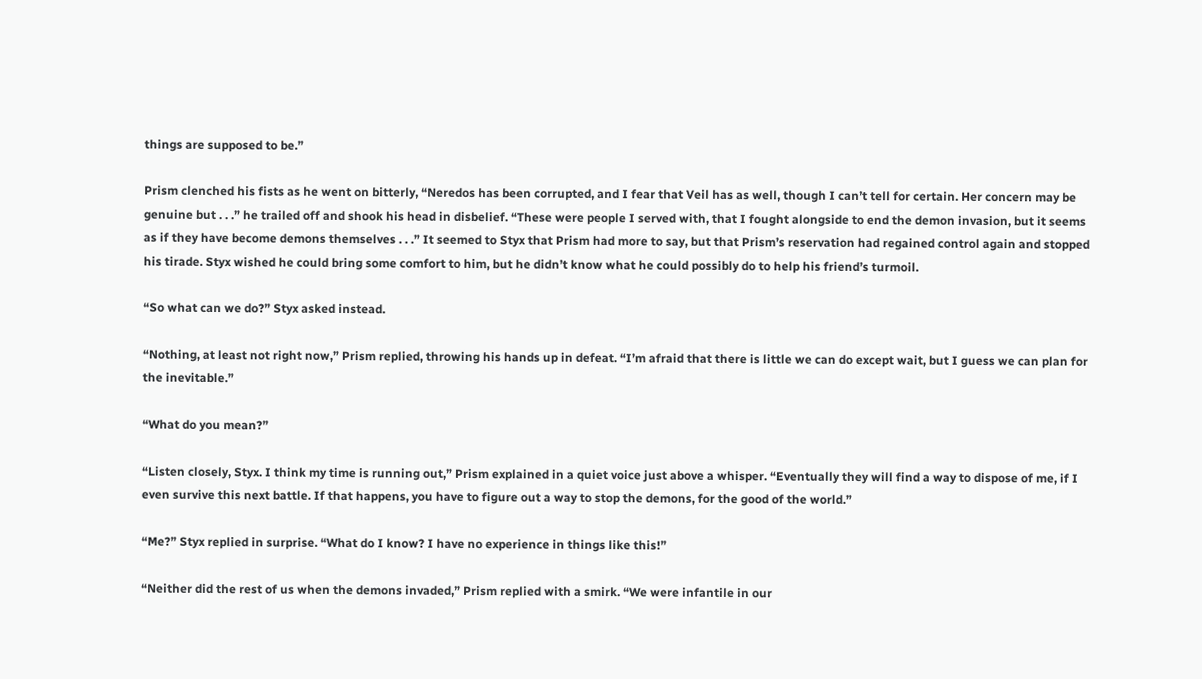things are supposed to be.”

Prism clenched his fists as he went on bitterly, “Neredos has been corrupted, and I fear that Veil has as well, though I can’t tell for certain. Her concern may be genuine but . . .” he trailed off and shook his head in disbelief. “These were people I served with, that I fought alongside to end the demon invasion, but it seems as if they have become demons themselves . . .” It seemed to Styx that Prism had more to say, but that Prism’s reservation had regained control again and stopped his tirade. Styx wished he could bring some comfort to him, but he didn’t know what he could possibly do to help his friend’s turmoil.

“So what can we do?” Styx asked instead.

“Nothing, at least not right now,” Prism replied, throwing his hands up in defeat. “I’m afraid that there is little we can do except wait, but I guess we can plan for the inevitable.”

“What do you mean?”

“Listen closely, Styx. I think my time is running out,” Prism explained in a quiet voice just above a whisper. “Eventually they will find a way to dispose of me, if I even survive this next battle. If that happens, you have to figure out a way to stop the demons, for the good of the world.”

“Me?” Styx replied in surprise. “What do I know? I have no experience in things like this!”

“Neither did the rest of us when the demons invaded,” Prism replied with a smirk. “We were infantile in our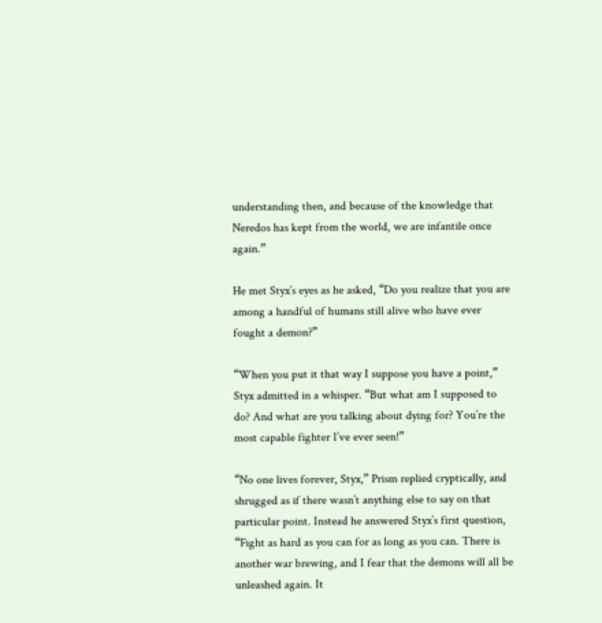understanding then, and because of the knowledge that Neredos has kept from the world, we are infantile once again.”

He met Styx’s eyes as he asked, “Do you realize that you are among a handful of humans still alive who have ever fought a demon?”

“When you put it that way I suppose you have a point,” Styx admitted in a whisper. “But what am I supposed to do? And what are you talking about dying for? You’re the most capable fighter I’ve ever seen!”

“No one lives forever, Styx,” Prism replied cryptically, and shrugged as if there wasn’t anything else to say on that particular point. Instead he answered Styx’s first question, “Fight as hard as you can for as long as you can. There is another war brewing, and I fear that the demons will all be unleashed again. It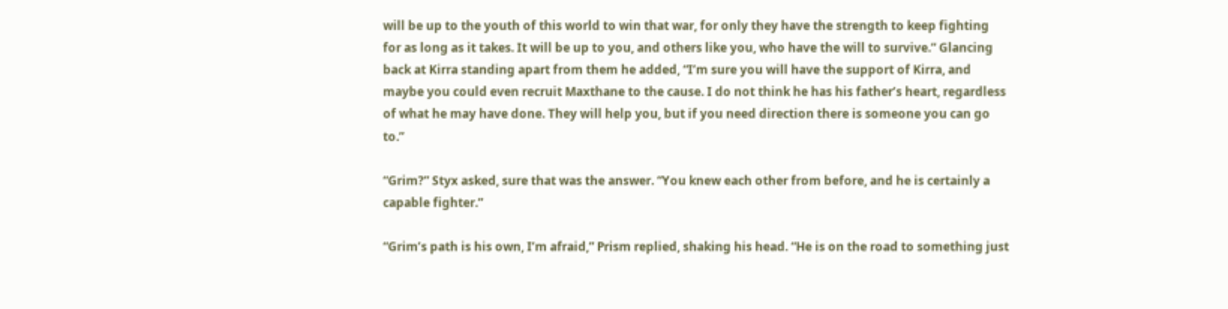will be up to the youth of this world to win that war, for only they have the strength to keep fighting for as long as it takes. It will be up to you, and others like you, who have the will to survive.” Glancing back at Kirra standing apart from them he added, “I’m sure you will have the support of Kirra, and maybe you could even recruit Maxthane to the cause. I do not think he has his father’s heart, regardless of what he may have done. They will help you, but if you need direction there is someone you can go to.”

“Grim?” Styx asked, sure that was the answer. “You knew each other from before, and he is certainly a capable fighter.”

“Grim’s path is his own, I’m afraid,” Prism replied, shaking his head. “He is on the road to something just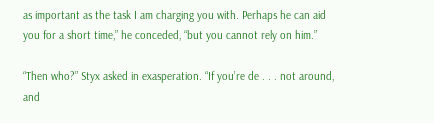as important as the task I am charging you with. Perhaps he can aid you for a short time,” he conceded, “but you cannot rely on him.”

“Then who?” Styx asked in exasperation. “If you’re de . . . not around, and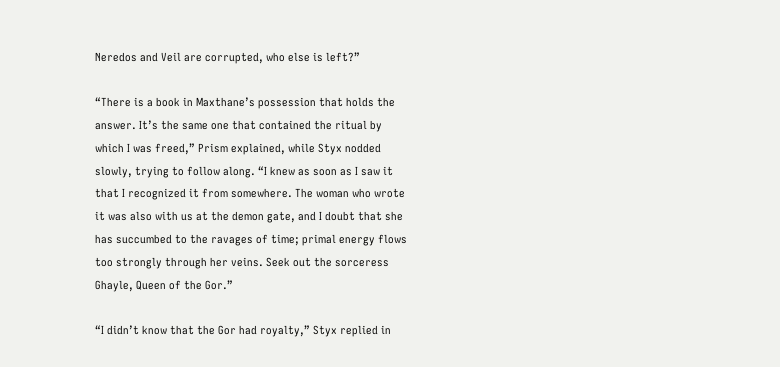Neredos and Veil are corrupted, who else is left?”

“There is a book in Maxthane’s possession that holds the answer. It’s the same one that contained the ritual by which I was freed,” Prism explained, while Styx nodded slowly, trying to follow along. “I knew as soon as I saw it that I recognized it from somewhere. The woman who wrote it was also with us at the demon gate, and I doubt that she has succumbed to the ravages of time; primal energy flows too strongly through her veins. Seek out the sorceress Ghayle, Queen of the Gor.”

“I didn’t know that the Gor had royalty,” Styx replied in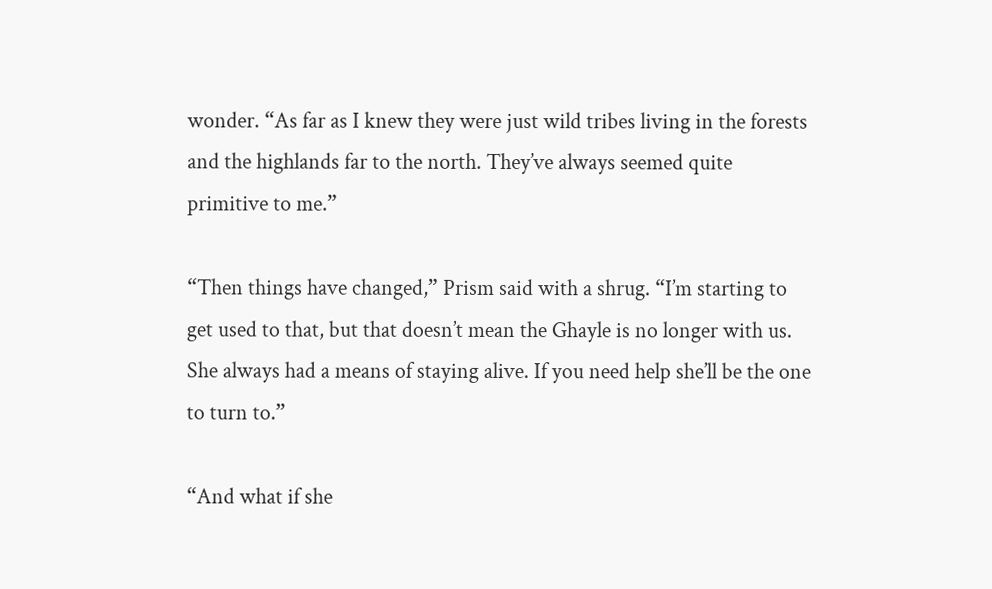wonder. “As far as I knew they were just wild tribes living in the forests and the highlands far to the north. They’ve always seemed quite primitive to me.”

“Then things have changed,” Prism said with a shrug. “I’m starting to get used to that, but that doesn’t mean the Ghayle is no longer with us. She always had a means of staying alive. If you need help she’ll be the one to turn to.”

“And what if she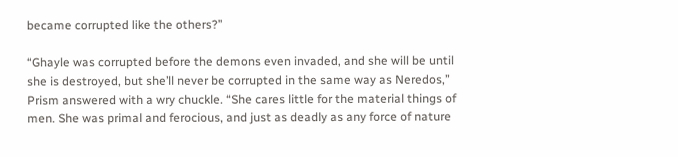became corrupted like the others?”

“Ghayle was corrupted before the demons even invaded, and she will be until she is destroyed, but she’ll never be corrupted in the same way as Neredos,” Prism answered with a wry chuckle. “She cares little for the material things of men. She was primal and ferocious, and just as deadly as any force of nature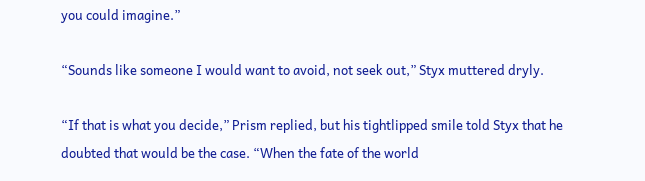you could imagine.”

“Sounds like someone I would want to avoid, not seek out,” Styx muttered dryly.

“If that is what you decide,” Prism replied, but his tightlipped smile told Styx that he doubted that would be the case. “When the fate of the world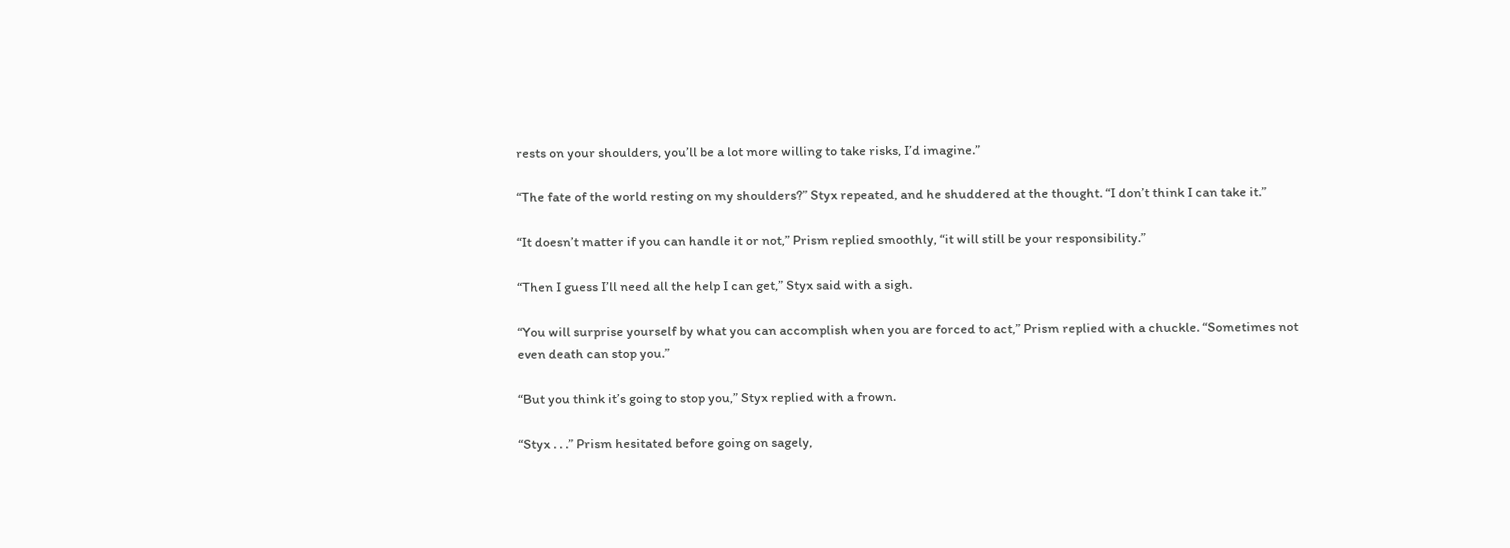rests on your shoulders, you’ll be a lot more willing to take risks, I’d imagine.”

“The fate of the world resting on my shoulders?” Styx repeated, and he shuddered at the thought. “I don’t think I can take it.”

“It doesn’t matter if you can handle it or not,” Prism replied smoothly, “it will still be your responsibility.”

“Then I guess I’ll need all the help I can get,” Styx said with a sigh.

“You will surprise yourself by what you can accomplish when you are forced to act,” Prism replied with a chuckle. “Sometimes not even death can stop you.”

“But you think it’s going to stop you,” Styx replied with a frown.

“Styx . . .” Prism hesitated before going on sagely,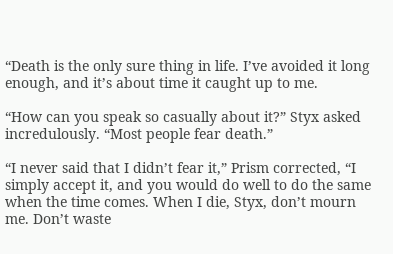“Death is the only sure thing in life. I’ve avoided it long enough, and it’s about time it caught up to me.

“How can you speak so casually about it?” Styx asked incredulously. “Most people fear death.”

“I never said that I didn’t fear it,” Prism corrected, “I simply accept it, and you would do well to do the same when the time comes. When I die, Styx, don’t mourn me. Don’t waste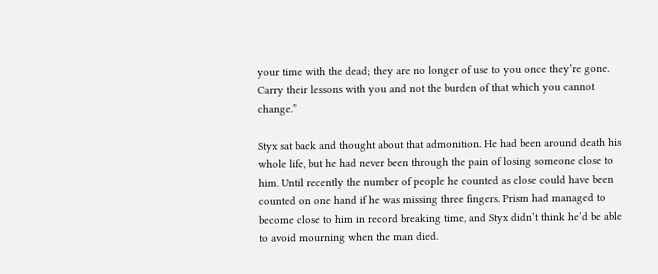your time with the dead; they are no longer of use to you once they’re gone. Carry their lessons with you and not the burden of that which you cannot change.”

Styx sat back and thought about that admonition. He had been around death his whole life, but he had never been through the pain of losing someone close to him. Until recently the number of people he counted as close could have been counted on one hand if he was missing three fingers. Prism had managed to become close to him in record breaking time, and Styx didn’t think he’d be able to avoid mourning when the man died.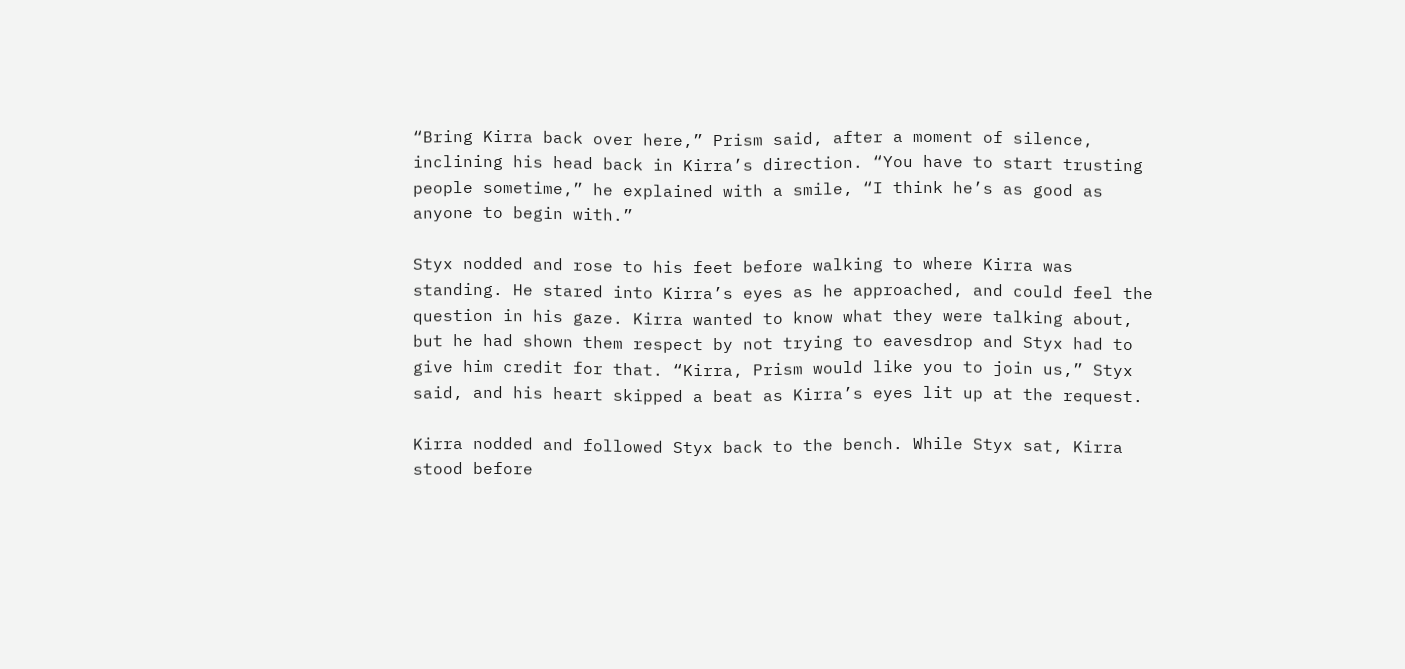“Bring Kirra back over here,” Prism said, after a moment of silence, inclining his head back in Kirra’s direction. “You have to start trusting people sometime,” he explained with a smile, “I think he’s as good as anyone to begin with.”

Styx nodded and rose to his feet before walking to where Kirra was standing. He stared into Kirra’s eyes as he approached, and could feel the question in his gaze. Kirra wanted to know what they were talking about, but he had shown them respect by not trying to eavesdrop and Styx had to give him credit for that. “Kirra, Prism would like you to join us,” Styx said, and his heart skipped a beat as Kirra’s eyes lit up at the request.

Kirra nodded and followed Styx back to the bench. While Styx sat, Kirra stood before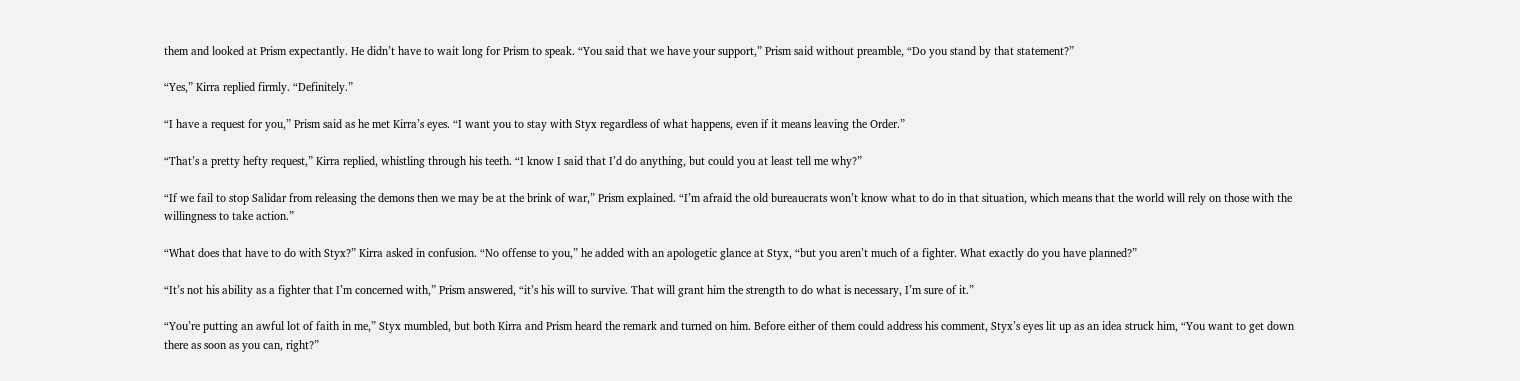them and looked at Prism expectantly. He didn’t have to wait long for Prism to speak. “You said that we have your support,” Prism said without preamble, “Do you stand by that statement?”

“Yes,” Kirra replied firmly. “Definitely.”

“I have a request for you,” Prism said as he met Kirra’s eyes. “I want you to stay with Styx regardless of what happens, even if it means leaving the Order.”

“That’s a pretty hefty request,” Kirra replied, whistling through his teeth. “I know I said that I’d do anything, but could you at least tell me why?”

“If we fail to stop Salidar from releasing the demons then we may be at the brink of war,” Prism explained. “I’m afraid the old bureaucrats won’t know what to do in that situation, which means that the world will rely on those with the willingness to take action.”

“What does that have to do with Styx?” Kirra asked in confusion. “No offense to you,” he added with an apologetic glance at Styx, “but you aren’t much of a fighter. What exactly do you have planned?”

“It’s not his ability as a fighter that I’m concerned with,” Prism answered, “it’s his will to survive. That will grant him the strength to do what is necessary, I’m sure of it.”

“You’re putting an awful lot of faith in me,” Styx mumbled, but both Kirra and Prism heard the remark and turned on him. Before either of them could address his comment, Styx’s eyes lit up as an idea struck him, “You want to get down there as soon as you can, right?”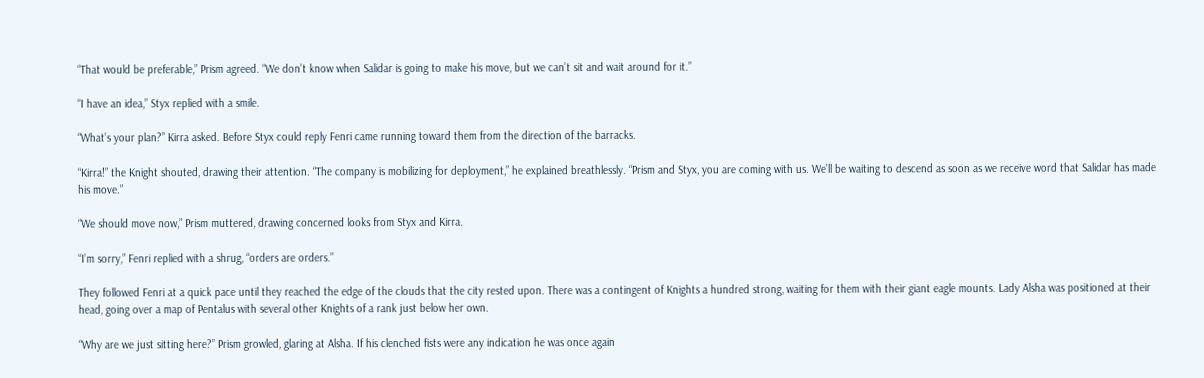“That would be preferable,” Prism agreed. “We don’t know when Salidar is going to make his move, but we can’t sit and wait around for it.”

“I have an idea,” Styx replied with a smile.

“What’s your plan?” Kirra asked. Before Styx could reply Fenri came running toward them from the direction of the barracks.

“Kirra!” the Knight shouted, drawing their attention. “The company is mobilizing for deployment,” he explained breathlessly. “Prism and Styx, you are coming with us. We’ll be waiting to descend as soon as we receive word that Salidar has made his move.”

“We should move now,” Prism muttered, drawing concerned looks from Styx and Kirra.

“I’m sorry,” Fenri replied with a shrug, “orders are orders.”

They followed Fenri at a quick pace until they reached the edge of the clouds that the city rested upon. There was a contingent of Knights a hundred strong, waiting for them with their giant eagle mounts. Lady Alsha was positioned at their head, going over a map of Pentalus with several other Knights of a rank just below her own.

“Why are we just sitting here?” Prism growled, glaring at Alsha. If his clenched fists were any indication he was once again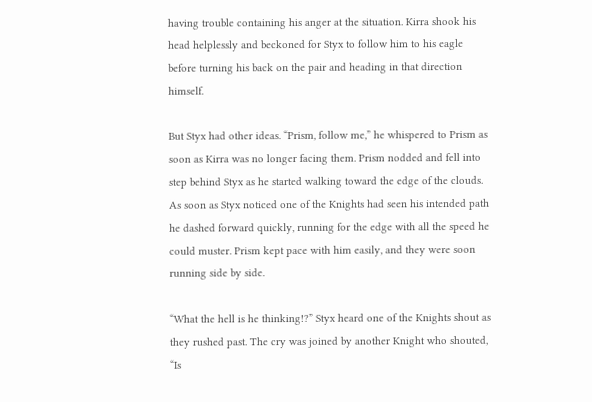having trouble containing his anger at the situation. Kirra shook his head helplessly and beckoned for Styx to follow him to his eagle before turning his back on the pair and heading in that direction himself.

But Styx had other ideas. “Prism, follow me,” he whispered to Prism as soon as Kirra was no longer facing them. Prism nodded and fell into step behind Styx as he started walking toward the edge of the clouds. As soon as Styx noticed one of the Knights had seen his intended path he dashed forward quickly, running for the edge with all the speed he could muster. Prism kept pace with him easily, and they were soon running side by side.

“What the hell is he thinking!?” Styx heard one of the Knights shout as they rushed past. The cry was joined by another Knight who shouted, “Is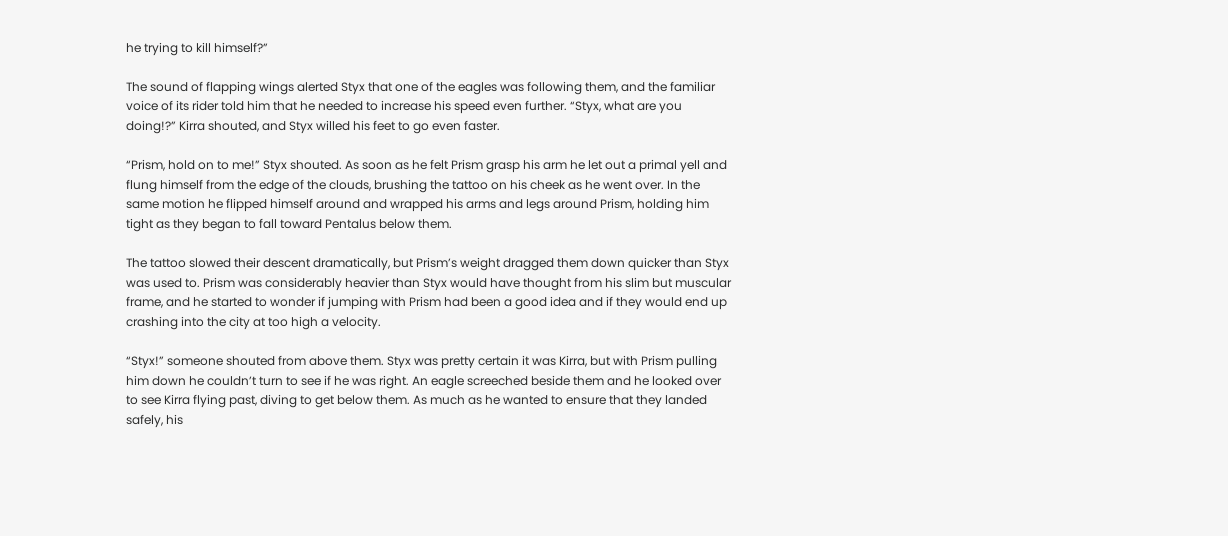he trying to kill himself?”

The sound of flapping wings alerted Styx that one of the eagles was following them, and the familiar voice of its rider told him that he needed to increase his speed even further. “Styx, what are you doing!?” Kirra shouted, and Styx willed his feet to go even faster.

“Prism, hold on to me!” Styx shouted. As soon as he felt Prism grasp his arm he let out a primal yell and flung himself from the edge of the clouds, brushing the tattoo on his cheek as he went over. In the same motion he flipped himself around and wrapped his arms and legs around Prism, holding him tight as they began to fall toward Pentalus below them.

The tattoo slowed their descent dramatically, but Prism’s weight dragged them down quicker than Styx was used to. Prism was considerably heavier than Styx would have thought from his slim but muscular frame, and he started to wonder if jumping with Prism had been a good idea and if they would end up crashing into the city at too high a velocity.

“Styx!” someone shouted from above them. Styx was pretty certain it was Kirra, but with Prism pulling him down he couldn’t turn to see if he was right. An eagle screeched beside them and he looked over to see Kirra flying past, diving to get below them. As much as he wanted to ensure that they landed safely, his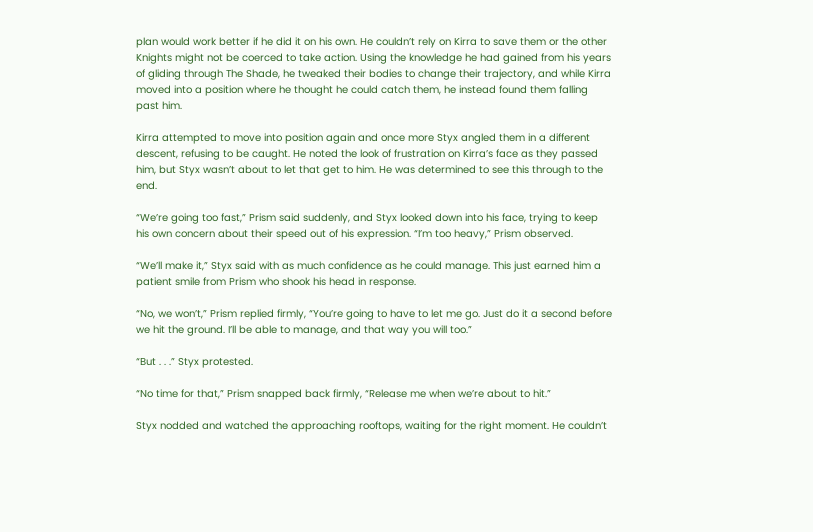plan would work better if he did it on his own. He couldn’t rely on Kirra to save them or the other Knights might not be coerced to take action. Using the knowledge he had gained from his years of gliding through The Shade, he tweaked their bodies to change their trajectory, and while Kirra moved into a position where he thought he could catch them, he instead found them falling past him.

Kirra attempted to move into position again and once more Styx angled them in a different descent, refusing to be caught. He noted the look of frustration on Kirra’s face as they passed him, but Styx wasn’t about to let that get to him. He was determined to see this through to the end.

“We’re going too fast,” Prism said suddenly, and Styx looked down into his face, trying to keep his own concern about their speed out of his expression. “I’m too heavy,” Prism observed.

“We’ll make it,” Styx said with as much confidence as he could manage. This just earned him a patient smile from Prism who shook his head in response.

“No, we won’t,” Prism replied firmly, “You’re going to have to let me go. Just do it a second before we hit the ground. I’ll be able to manage, and that way you will too.”

“But . . .” Styx protested.

“No time for that,” Prism snapped back firmly, “Release me when we’re about to hit.”

Styx nodded and watched the approaching rooftops, waiting for the right moment. He couldn’t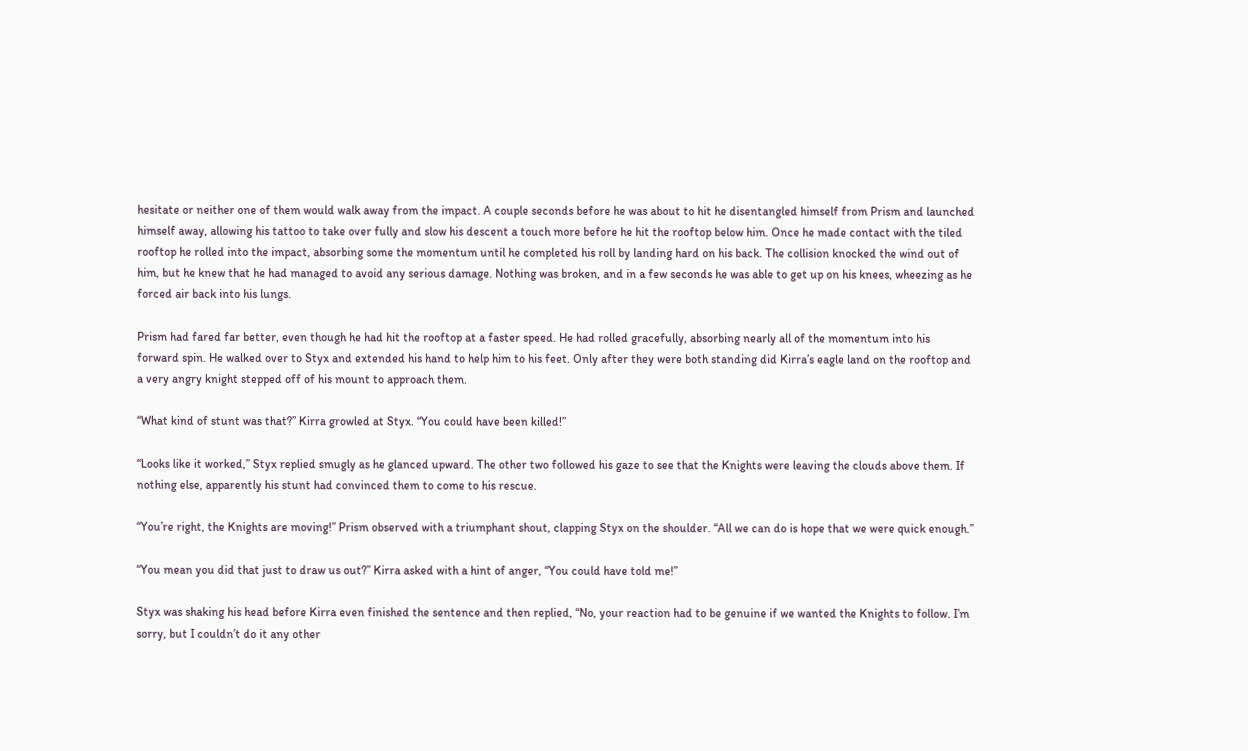hesitate or neither one of them would walk away from the impact. A couple seconds before he was about to hit he disentangled himself from Prism and launched himself away, allowing his tattoo to take over fully and slow his descent a touch more before he hit the rooftop below him. Once he made contact with the tiled rooftop he rolled into the impact, absorbing some the momentum until he completed his roll by landing hard on his back. The collision knocked the wind out of him, but he knew that he had managed to avoid any serious damage. Nothing was broken, and in a few seconds he was able to get up on his knees, wheezing as he forced air back into his lungs.

Prism had fared far better, even though he had hit the rooftop at a faster speed. He had rolled gracefully, absorbing nearly all of the momentum into his forward spin. He walked over to Styx and extended his hand to help him to his feet. Only after they were both standing did Kirra’s eagle land on the rooftop and a very angry knight stepped off of his mount to approach them.

“What kind of stunt was that?” Kirra growled at Styx. “You could have been killed!”

“Looks like it worked,” Styx replied smugly as he glanced upward. The other two followed his gaze to see that the Knights were leaving the clouds above them. If nothing else, apparently his stunt had convinced them to come to his rescue.

“You’re right, the Knights are moving!” Prism observed with a triumphant shout, clapping Styx on the shoulder. “All we can do is hope that we were quick enough.”

“You mean you did that just to draw us out?” Kirra asked with a hint of anger, “You could have told me!”

Styx was shaking his head before Kirra even finished the sentence and then replied, “No, your reaction had to be genuine if we wanted the Knights to follow. I’m sorry, but I couldn’t do it any other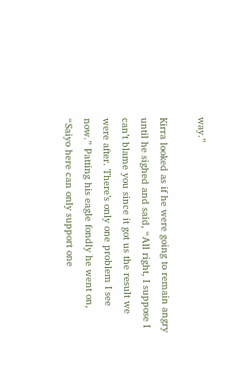way.”

Kirra looked as if he were going to remain angry until he sighed and said, “All right, I suppose I can’t blame you since it got us the result we were after. There’s only one problem I see now.” Patting his eagle fondly he went on, “Saiyo here can only support one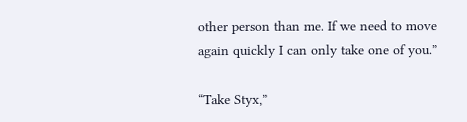other person than me. If we need to move again quickly I can only take one of you.”

“Take Styx,”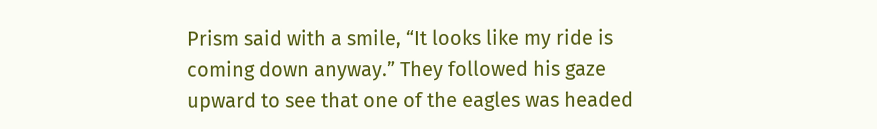Prism said with a smile, “It looks like my ride is coming down anyway.” They followed his gaze upward to see that one of the eagles was headed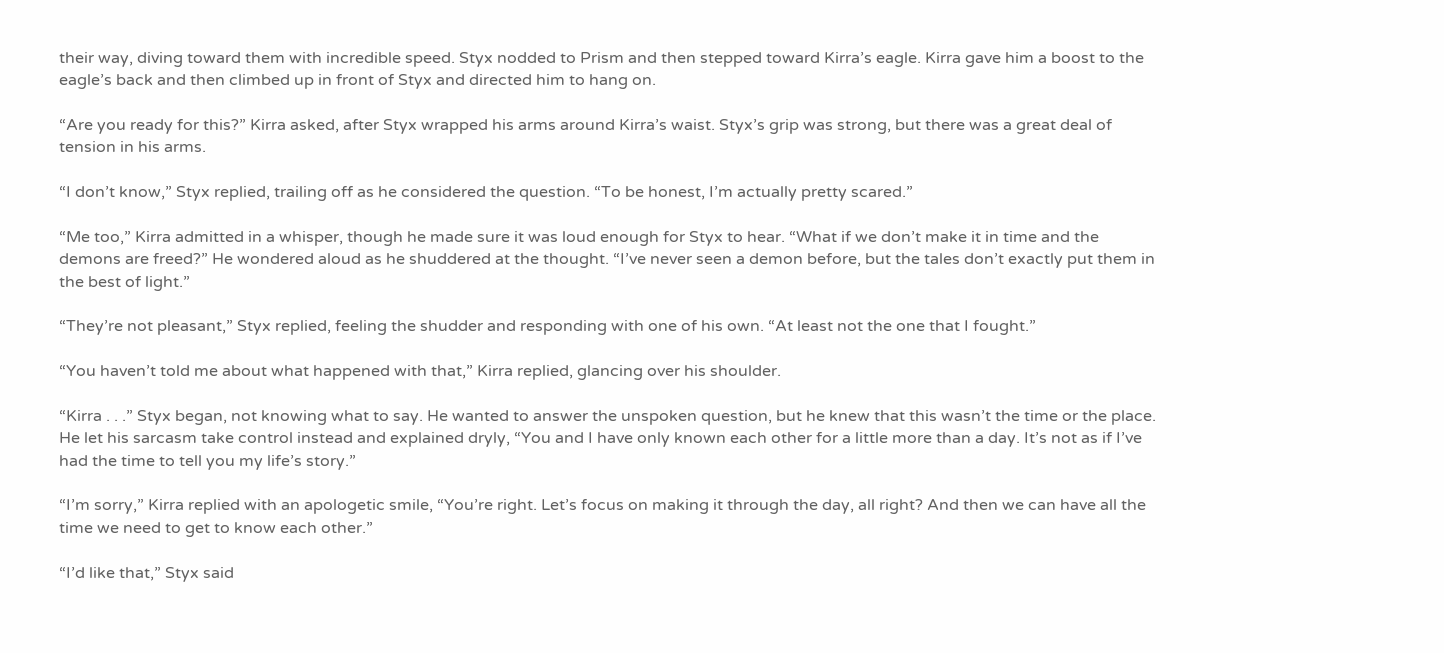their way, diving toward them with incredible speed. Styx nodded to Prism and then stepped toward Kirra’s eagle. Kirra gave him a boost to the eagle’s back and then climbed up in front of Styx and directed him to hang on.

“Are you ready for this?” Kirra asked, after Styx wrapped his arms around Kirra’s waist. Styx’s grip was strong, but there was a great deal of tension in his arms.

“I don’t know,” Styx replied, trailing off as he considered the question. “To be honest, I’m actually pretty scared.”

“Me too,” Kirra admitted in a whisper, though he made sure it was loud enough for Styx to hear. “What if we don’t make it in time and the demons are freed?” He wondered aloud as he shuddered at the thought. “I’ve never seen a demon before, but the tales don’t exactly put them in the best of light.”

“They’re not pleasant,” Styx replied, feeling the shudder and responding with one of his own. “At least not the one that I fought.”

“You haven’t told me about what happened with that,” Kirra replied, glancing over his shoulder.

“Kirra . . .” Styx began, not knowing what to say. He wanted to answer the unspoken question, but he knew that this wasn’t the time or the place. He let his sarcasm take control instead and explained dryly, “You and I have only known each other for a little more than a day. It’s not as if I’ve had the time to tell you my life’s story.”

“I’m sorry,” Kirra replied with an apologetic smile, “You’re right. Let’s focus on making it through the day, all right? And then we can have all the time we need to get to know each other.”

“I’d like that,” Styx said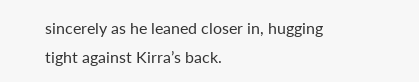sincerely as he leaned closer in, hugging tight against Kirra’s back.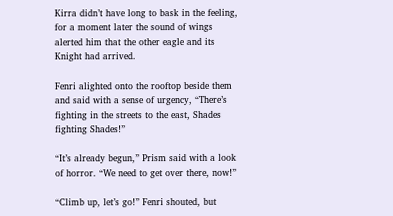Kirra didn’t have long to bask in the feeling, for a moment later the sound of wings alerted him that the other eagle and its Knight had arrived.

Fenri alighted onto the rooftop beside them and said with a sense of urgency, “There’s fighting in the streets to the east, Shades fighting Shades!”

“It’s already begun,” Prism said with a look of horror. “We need to get over there, now!”

“Climb up, let’s go!” Fenri shouted, but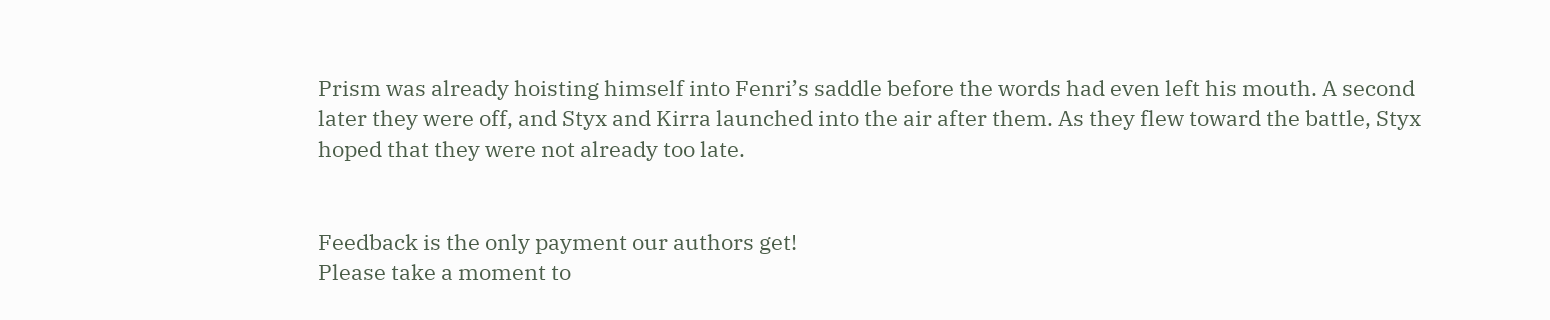Prism was already hoisting himself into Fenri’s saddle before the words had even left his mouth. A second later they were off, and Styx and Kirra launched into the air after them. As they flew toward the battle, Styx hoped that they were not already too late.


Feedback is the only payment our authors get!
Please take a moment to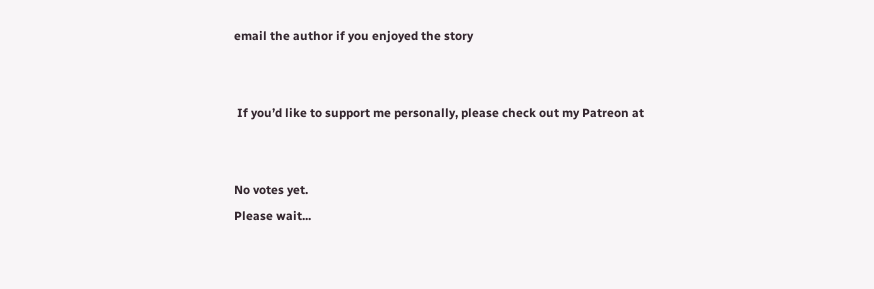email the author if you enjoyed the story


 If you’d like to support me personally, please check out my Patreon at


No votes yet.
Please wait...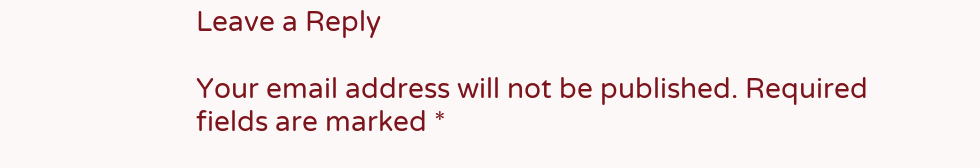Leave a Reply

Your email address will not be published. Required fields are marked *